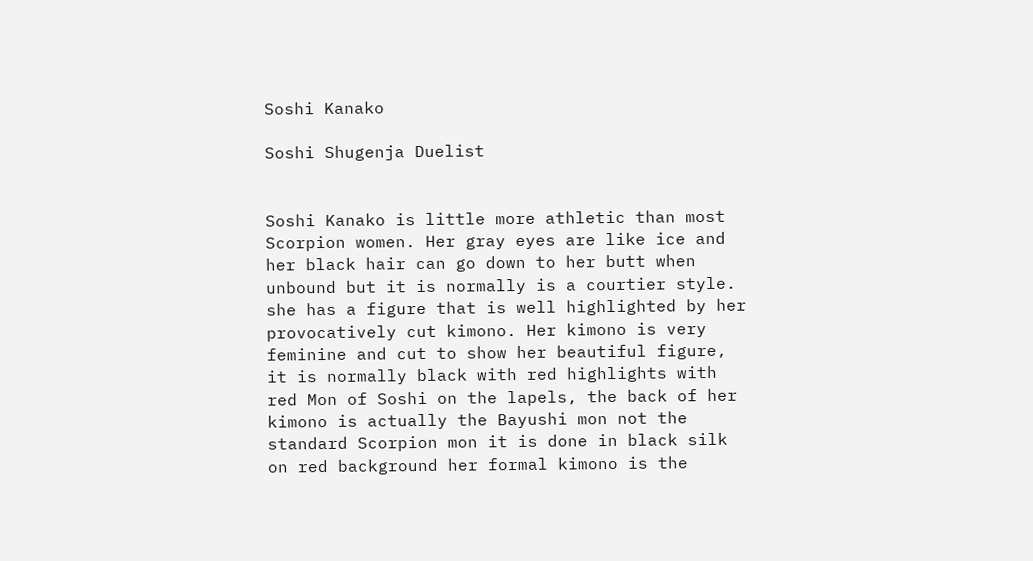Soshi Kanako

Soshi Shugenja Duelist


Soshi Kanako is little more athletic than most Scorpion women. Her gray eyes are like ice and her black hair can go down to her butt when unbound but it is normally is a courtier style. she has a figure that is well highlighted by her provocatively cut kimono. Her kimono is very feminine and cut to show her beautiful figure, it is normally black with red highlights with red Mon of Soshi on the lapels, the back of her kimono is actually the Bayushi mon not the standard Scorpion mon it is done in black silk on red background her formal kimono is the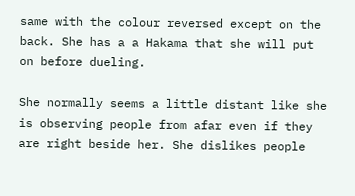same with the colour reversed except on the back. She has a a Hakama that she will put on before dueling.

She normally seems a little distant like she is observing people from afar even if they are right beside her. She dislikes people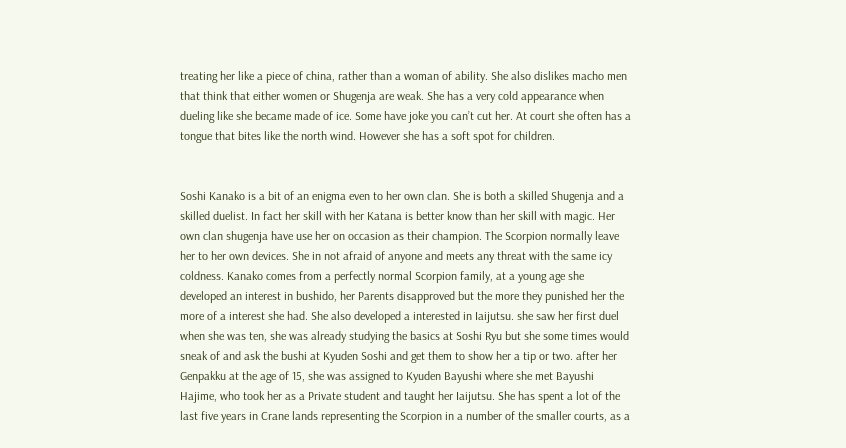treating her like a piece of china, rather than a woman of ability. She also dislikes macho men that think that either women or Shugenja are weak. She has a very cold appearance when dueling like she became made of ice. Some have joke you can’t cut her. At court she often has a tongue that bites like the north wind. However she has a soft spot for children.


Soshi Kanako is a bit of an enigma even to her own clan. She is both a skilled Shugenja and a skilled duelist. In fact her skill with her Katana is better know than her skill with magic. Her own clan shugenja have use her on occasion as their champion. The Scorpion normally leave her to her own devices. She in not afraid of anyone and meets any threat with the same icy coldness. Kanako comes from a perfectly normal Scorpion family, at a young age she developed an interest in bushido, her Parents disapproved but the more they punished her the more of a interest she had. She also developed a interested in Iaijutsu. she saw her first duel when she was ten, she was already studying the basics at Soshi Ryu but she some times would sneak of and ask the bushi at Kyuden Soshi and get them to show her a tip or two. after her Genpakku at the age of 15, she was assigned to Kyuden Bayushi where she met Bayushi Hajime, who took her as a Private student and taught her Iaijutsu. She has spent a lot of the last five years in Crane lands representing the Scorpion in a number of the smaller courts, as a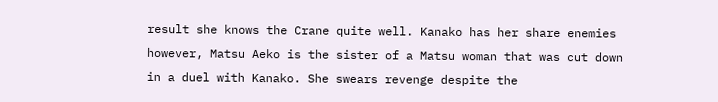result she knows the Crane quite well. Kanako has her share enemies however, Matsu Aeko is the sister of a Matsu woman that was cut down in a duel with Kanako. She swears revenge despite the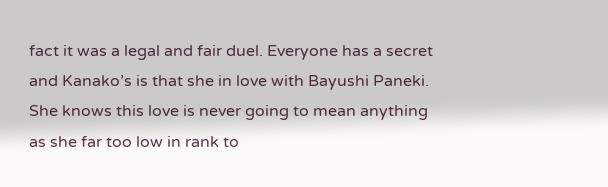fact it was a legal and fair duel. Everyone has a secret and Kanako’s is that she in love with Bayushi Paneki. She knows this love is never going to mean anything as she far too low in rank to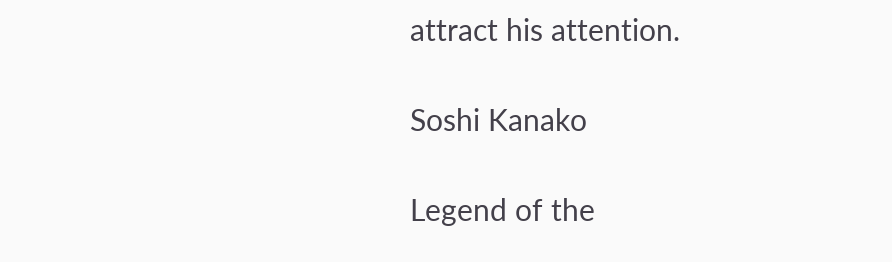attract his attention.

Soshi Kanako

Legend of the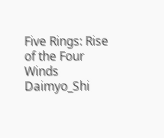Five Rings: Rise of the Four Winds Daimyo_Shi